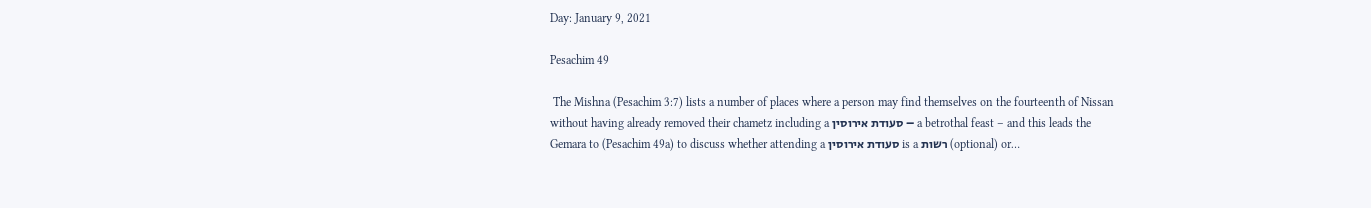Day: January 9, 2021

Pesachim 49

 The Mishna (Pesachim 3:7) lists a number of places where a person may find themselves on the fourteenth of Nissan without having already removed their chametz including a סעודת אירוסין – a betrothal feast – and this leads the Gemara to (Pesachim 49a) to discuss whether attending a סעודת אירוסין is a רשות (optional) or…